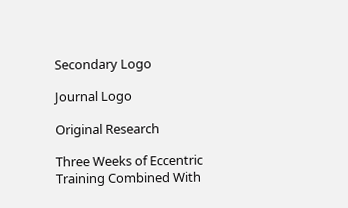Secondary Logo

Journal Logo

Original Research

Three Weeks of Eccentric Training Combined With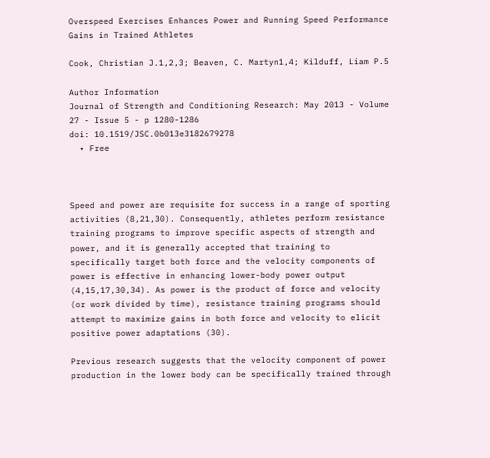Overspeed Exercises Enhances Power and Running Speed Performance Gains in Trained Athletes

Cook, Christian J.1,2,3; Beaven, C. Martyn1,4; Kilduff, Liam P.5

Author Information
Journal of Strength and Conditioning Research: May 2013 - Volume 27 - Issue 5 - p 1280-1286
doi: 10.1519/JSC.0b013e3182679278
  • Free



Speed and power are requisite for success in a range of sporting activities (8,21,30). Consequently, athletes perform resistance training programs to improve specific aspects of strength and power, and it is generally accepted that training to specifically target both force and the velocity components of power is effective in enhancing lower-body power output (4,15,17,30,34). As power is the product of force and velocity (or work divided by time), resistance training programs should attempt to maximize gains in both force and velocity to elicit positive power adaptations (30).

Previous research suggests that the velocity component of power production in the lower body can be specifically trained through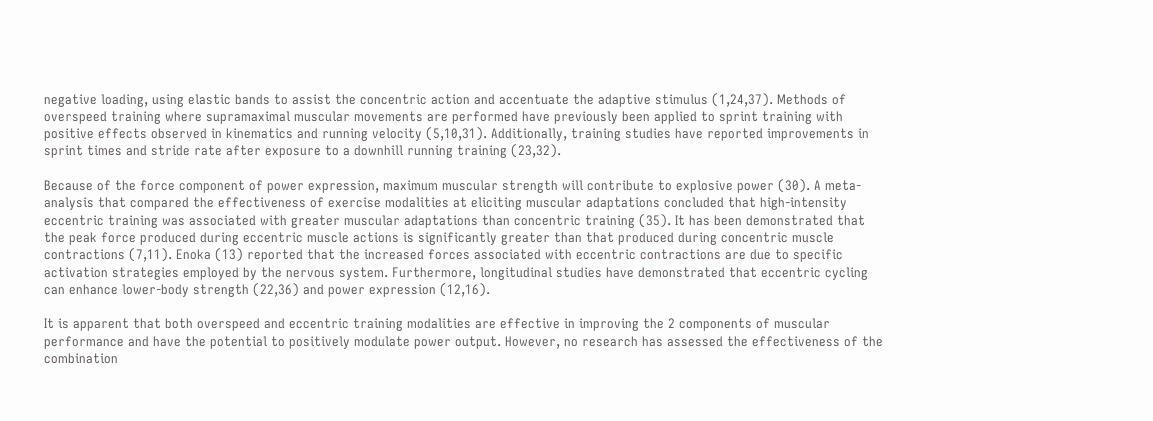negative loading, using elastic bands to assist the concentric action and accentuate the adaptive stimulus (1,24,37). Methods of overspeed training where supramaximal muscular movements are performed have previously been applied to sprint training with positive effects observed in kinematics and running velocity (5,10,31). Additionally, training studies have reported improvements in sprint times and stride rate after exposure to a downhill running training (23,32).

Because of the force component of power expression, maximum muscular strength will contribute to explosive power (30). A meta-analysis that compared the effectiveness of exercise modalities at eliciting muscular adaptations concluded that high-intensity eccentric training was associated with greater muscular adaptations than concentric training (35). It has been demonstrated that the peak force produced during eccentric muscle actions is significantly greater than that produced during concentric muscle contractions (7,11). Enoka (13) reported that the increased forces associated with eccentric contractions are due to specific activation strategies employed by the nervous system. Furthermore, longitudinal studies have demonstrated that eccentric cycling can enhance lower-body strength (22,36) and power expression (12,16).

It is apparent that both overspeed and eccentric training modalities are effective in improving the 2 components of muscular performance and have the potential to positively modulate power output. However, no research has assessed the effectiveness of the combination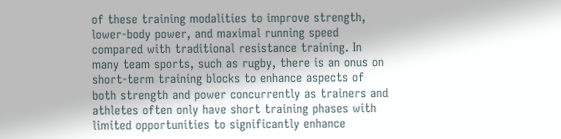of these training modalities to improve strength, lower-body power, and maximal running speed compared with traditional resistance training. In many team sports, such as rugby, there is an onus on short-term training blocks to enhance aspects of both strength and power concurrently as trainers and athletes often only have short training phases with limited opportunities to significantly enhance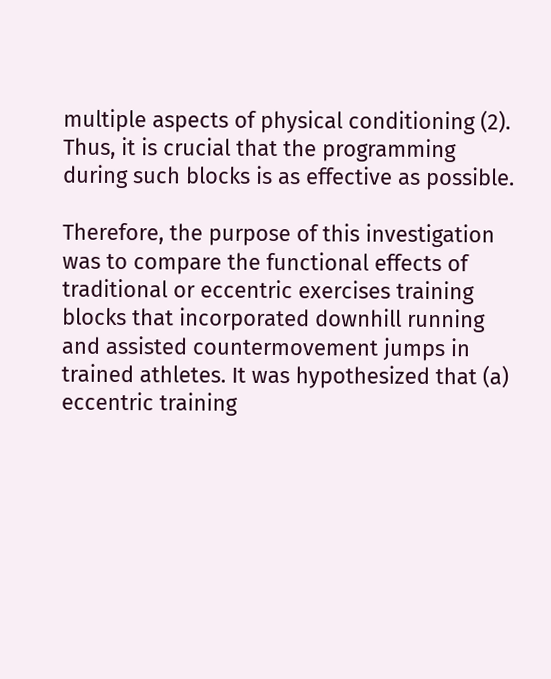multiple aspects of physical conditioning (2). Thus, it is crucial that the programming during such blocks is as effective as possible.

Therefore, the purpose of this investigation was to compare the functional effects of traditional or eccentric exercises training blocks that incorporated downhill running and assisted countermovement jumps in trained athletes. It was hypothesized that (a) eccentric training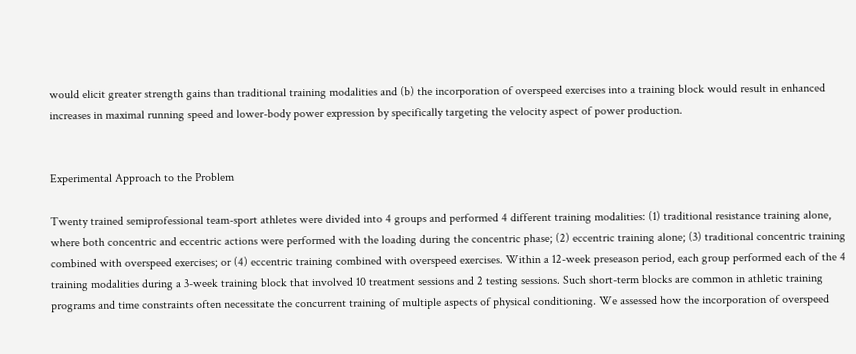would elicit greater strength gains than traditional training modalities and (b) the incorporation of overspeed exercises into a training block would result in enhanced increases in maximal running speed and lower-body power expression by specifically targeting the velocity aspect of power production.


Experimental Approach to the Problem

Twenty trained semiprofessional team-sport athletes were divided into 4 groups and performed 4 different training modalities: (1) traditional resistance training alone, where both concentric and eccentric actions were performed with the loading during the concentric phase; (2) eccentric training alone; (3) traditional concentric training combined with overspeed exercises; or (4) eccentric training combined with overspeed exercises. Within a 12-week preseason period, each group performed each of the 4 training modalities during a 3-week training block that involved 10 treatment sessions and 2 testing sessions. Such short-term blocks are common in athletic training programs and time constraints often necessitate the concurrent training of multiple aspects of physical conditioning. We assessed how the incorporation of overspeed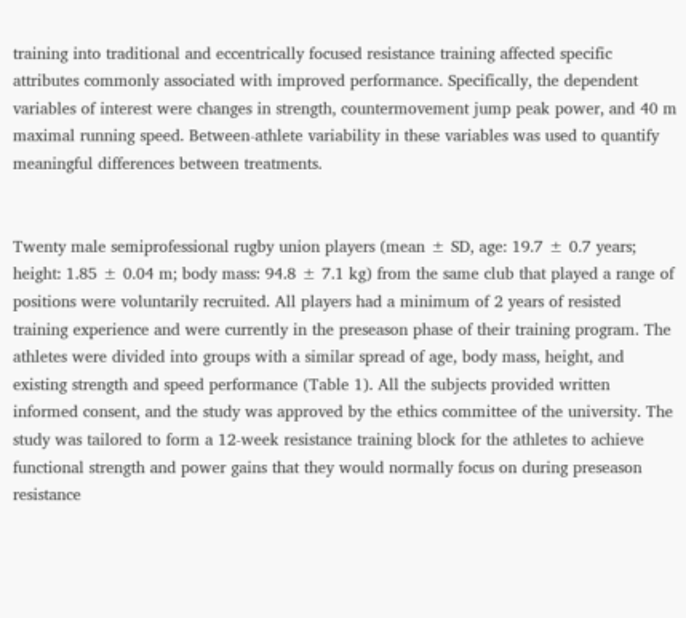training into traditional and eccentrically focused resistance training affected specific attributes commonly associated with improved performance. Specifically, the dependent variables of interest were changes in strength, countermovement jump peak power, and 40 m maximal running speed. Between-athlete variability in these variables was used to quantify meaningful differences between treatments.


Twenty male semiprofessional rugby union players (mean ± SD, age: 19.7 ± 0.7 years; height: 1.85 ± 0.04 m; body mass: 94.8 ± 7.1 kg) from the same club that played a range of positions were voluntarily recruited. All players had a minimum of 2 years of resisted training experience and were currently in the preseason phase of their training program. The athletes were divided into groups with a similar spread of age, body mass, height, and existing strength and speed performance (Table 1). All the subjects provided written informed consent, and the study was approved by the ethics committee of the university. The study was tailored to form a 12-week resistance training block for the athletes to achieve functional strength and power gains that they would normally focus on during preseason resistance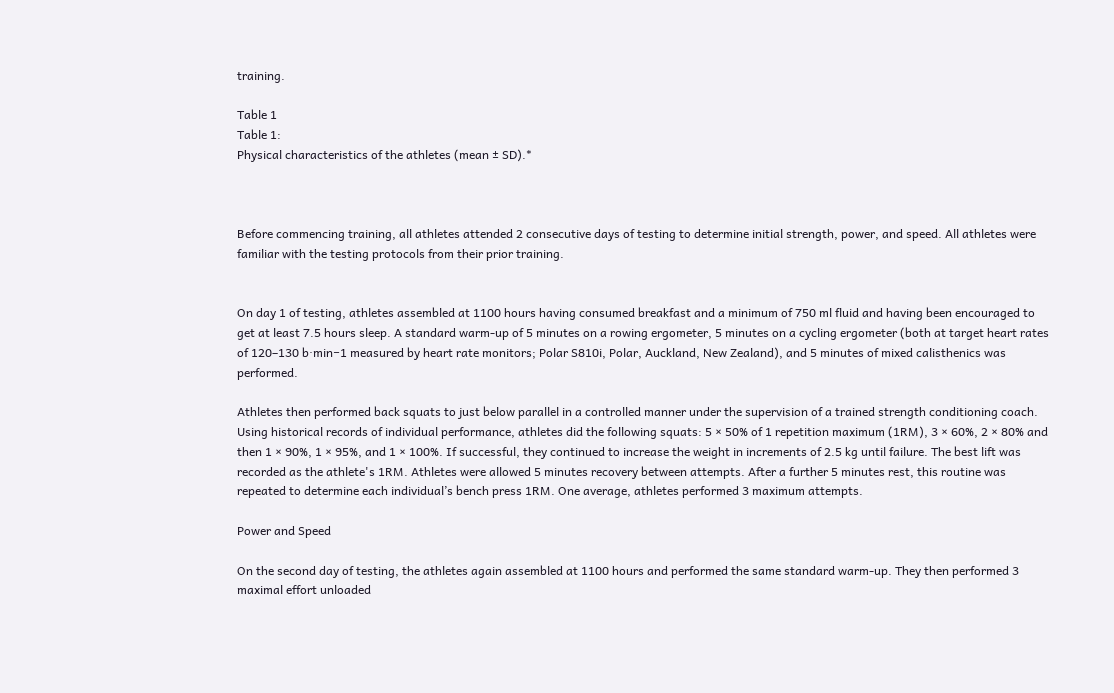training.

Table 1
Table 1:
Physical characteristics of the athletes (mean ± SD).*



Before commencing training, all athletes attended 2 consecutive days of testing to determine initial strength, power, and speed. All athletes were familiar with the testing protocols from their prior training.


On day 1 of testing, athletes assembled at 1100 hours having consumed breakfast and a minimum of 750 ml fluid and having been encouraged to get at least 7.5 hours sleep. A standard warm-up of 5 minutes on a rowing ergometer, 5 minutes on a cycling ergometer (both at target heart rates of 120–130 b·min−1 measured by heart rate monitors; Polar S810i, Polar, Auckland, New Zealand), and 5 minutes of mixed calisthenics was performed.

Athletes then performed back squats to just below parallel in a controlled manner under the supervision of a trained strength conditioning coach. Using historical records of individual performance, athletes did the following squats: 5 × 50% of 1 repetition maximum (1RM), 3 × 60%, 2 × 80% and then 1 × 90%, 1 × 95%, and 1 × 100%. If successful, they continued to increase the weight in increments of 2.5 kg until failure. The best lift was recorded as the athlete's 1RM. Athletes were allowed 5 minutes recovery between attempts. After a further 5 minutes rest, this routine was repeated to determine each individual’s bench press 1RM. One average, athletes performed 3 maximum attempts.

Power and Speed

On the second day of testing, the athletes again assembled at 1100 hours and performed the same standard warm-up. They then performed 3 maximal effort unloaded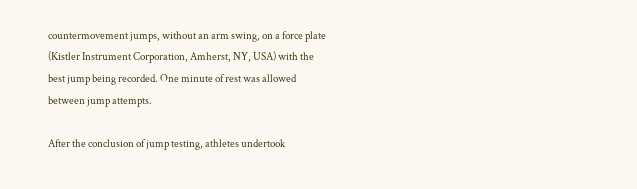countermovement jumps, without an arm swing, on a force plate (Kistler Instrument Corporation, Amherst, NY, USA) with the best jump being recorded. One minute of rest was allowed between jump attempts.

After the conclusion of jump testing, athletes undertook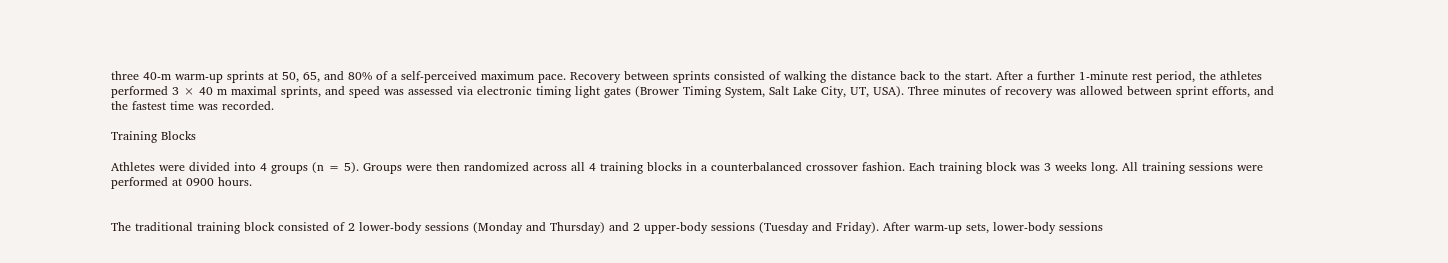three 40-m warm-up sprints at 50, 65, and 80% of a self-perceived maximum pace. Recovery between sprints consisted of walking the distance back to the start. After a further 1-minute rest period, the athletes performed 3 × 40 m maximal sprints, and speed was assessed via electronic timing light gates (Brower Timing System, Salt Lake City, UT, USA). Three minutes of recovery was allowed between sprint efforts, and the fastest time was recorded.

Training Blocks

Athletes were divided into 4 groups (n = 5). Groups were then randomized across all 4 training blocks in a counterbalanced crossover fashion. Each training block was 3 weeks long. All training sessions were performed at 0900 hours.


The traditional training block consisted of 2 lower-body sessions (Monday and Thursday) and 2 upper-body sessions (Tuesday and Friday). After warm-up sets, lower-body sessions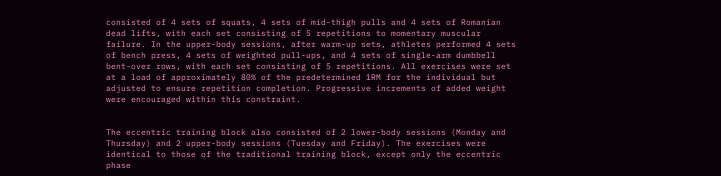consisted of 4 sets of squats, 4 sets of mid-thigh pulls and 4 sets of Romanian dead lifts, with each set consisting of 5 repetitions to momentary muscular failure. In the upper-body sessions, after warm-up sets, athletes performed 4 sets of bench press, 4 sets of weighted pull-ups, and 4 sets of single-arm dumbbell bent-over rows, with each set consisting of 5 repetitions. All exercises were set at a load of approximately 80% of the predetermined 1RM for the individual but adjusted to ensure repetition completion. Progressive increments of added weight were encouraged within this constraint.


The eccentric training block also consisted of 2 lower-body sessions (Monday and Thursday) and 2 upper-body sessions (Tuesday and Friday). The exercises were identical to those of the traditional training block, except only the eccentric phase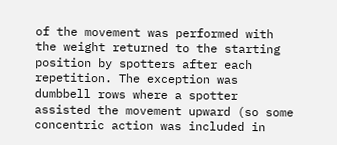of the movement was performed with the weight returned to the starting position by spotters after each repetition. The exception was dumbbell rows where a spotter assisted the movement upward (so some concentric action was included in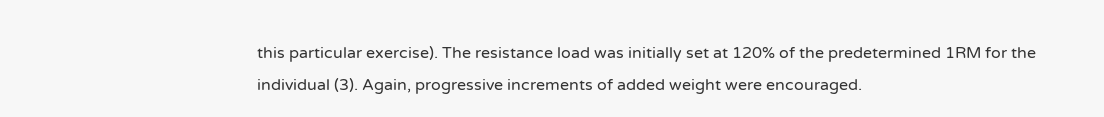this particular exercise). The resistance load was initially set at 120% of the predetermined 1RM for the individual (3). Again, progressive increments of added weight were encouraged.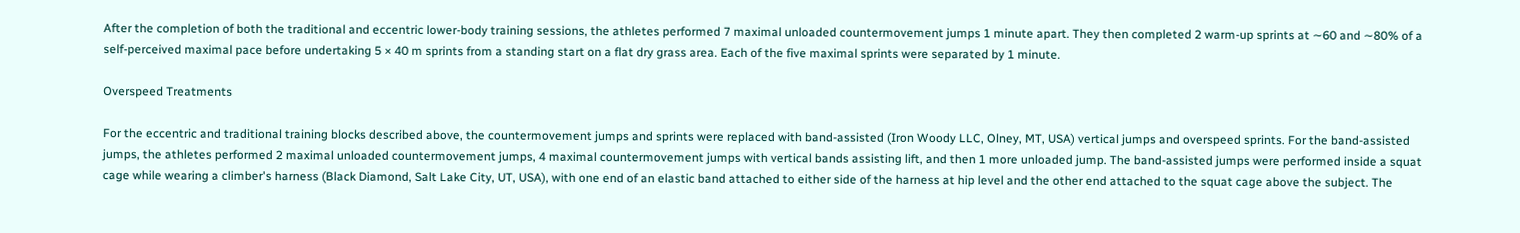After the completion of both the traditional and eccentric lower-body training sessions, the athletes performed 7 maximal unloaded countermovement jumps 1 minute apart. They then completed 2 warm-up sprints at ∼60 and ∼80% of a self-perceived maximal pace before undertaking 5 × 40 m sprints from a standing start on a flat dry grass area. Each of the five maximal sprints were separated by 1 minute.

Overspeed Treatments

For the eccentric and traditional training blocks described above, the countermovement jumps and sprints were replaced with band-assisted (Iron Woody LLC, Olney, MT, USA) vertical jumps and overspeed sprints. For the band-assisted jumps, the athletes performed 2 maximal unloaded countermovement jumps, 4 maximal countermovement jumps with vertical bands assisting lift, and then 1 more unloaded jump. The band-assisted jumps were performed inside a squat cage while wearing a climber's harness (Black Diamond, Salt Lake City, UT, USA), with one end of an elastic band attached to either side of the harness at hip level and the other end attached to the squat cage above the subject. The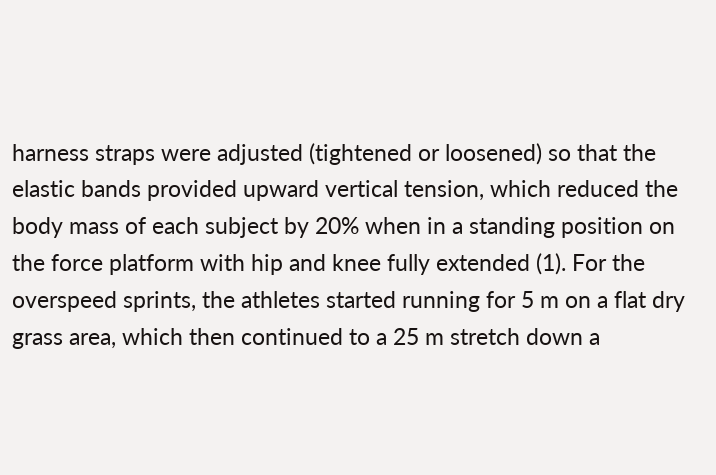harness straps were adjusted (tightened or loosened) so that the elastic bands provided upward vertical tension, which reduced the body mass of each subject by 20% when in a standing position on the force platform with hip and knee fully extended (1). For the overspeed sprints, the athletes started running for 5 m on a flat dry grass area, which then continued to a 25 m stretch down a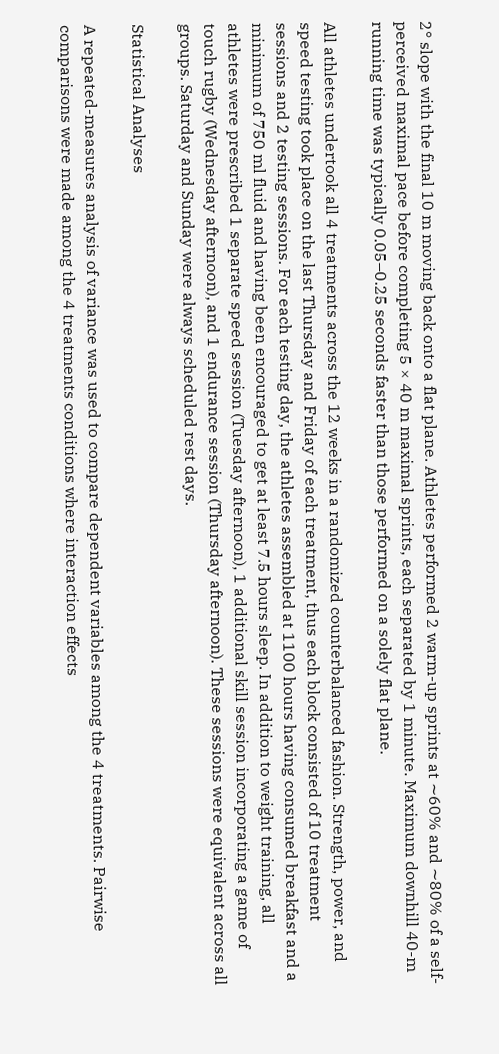2° slope with the final 10 m moving back onto a flat plane. Athletes performed 2 warm-up sprints at ∼60% and ∼80% of a self-perceived maximal pace before completing 5 × 40 m maximal sprints, each separated by 1 minute. Maximum downhill 40-m running time was typically 0.05–0.25 seconds faster than those performed on a solely flat plane.

All athletes undertook all 4 treatments across the 12 weeks in a randomized counterbalanced fashion. Strength, power, and speed testing took place on the last Thursday and Friday of each treatment, thus each block consisted of 10 treatment sessions and 2 testing sessions. For each testing day, the athletes assembled at 1100 hours having consumed breakfast and a minimum of 750 ml fluid and having been encouraged to get at least 7.5 hours sleep. In addition to weight training, all athletes were prescribed 1 separate speed session (Tuesday afternoon), 1 additional skill session incorporating a game of touch rugby (Wednesday afternoon), and 1 endurance session (Thursday afternoon). These sessions were equivalent across all groups. Saturday and Sunday were always scheduled rest days.

Statistical Analyses

A repeated-measures analysis of variance was used to compare dependent variables among the 4 treatments. Pairwise comparisons were made among the 4 treatments conditions where interaction effects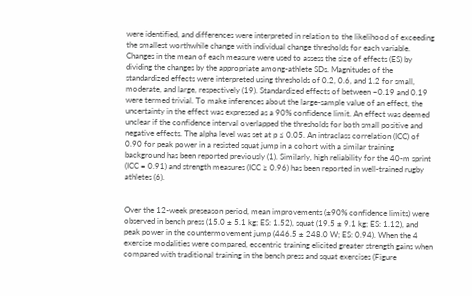were identified, and differences were interpreted in relation to the likelihood of exceeding the smallest worthwhile change with individual change thresholds for each variable. Changes in the mean of each measure were used to assess the size of effects (ES) by dividing the changes by the appropriate among-athlete SDs. Magnitudes of the standardized effects were interpreted using thresholds of 0.2, 0.6, and 1.2 for small, moderate, and large, respectively (19). Standardized effects of between −0.19 and 0.19 were termed trivial. To make inferences about the large-sample value of an effect, the uncertainty in the effect was expressed as a 90% confidence limit. An effect was deemed unclear if the confidence interval overlapped the thresholds for both small positive and negative effects. The alpha level was set at p ≤ 0.05. An intraclass correlation (ICC) of 0.90 for peak power in a resisted squat jump in a cohort with a similar training background has been reported previously (1). Similarly, high reliability for the 40-m sprint (ICC = 0.91) and strength measures (ICC ≥ 0.96) has been reported in well-trained rugby athletes (6).


Over the 12-week preseason period, mean improvements (±90% confidence limits) were observed in bench press (15.0 ± 5.1 kg; ES: 1.52), squat (19.5 ± 9.1 kg; ES: 1.12), and peak power in the countermovement jump (446.5 ± 248.0 W; ES: 0.94). When the 4 exercise modalities were compared, eccentric training elicited greater strength gains when compared with traditional training in the bench press and squat exercises (Figure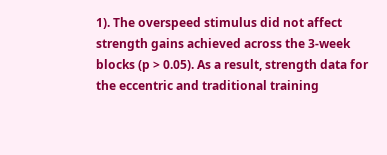1). The overspeed stimulus did not affect strength gains achieved across the 3-week blocks (p > 0.05). As a result, strength data for the eccentric and traditional training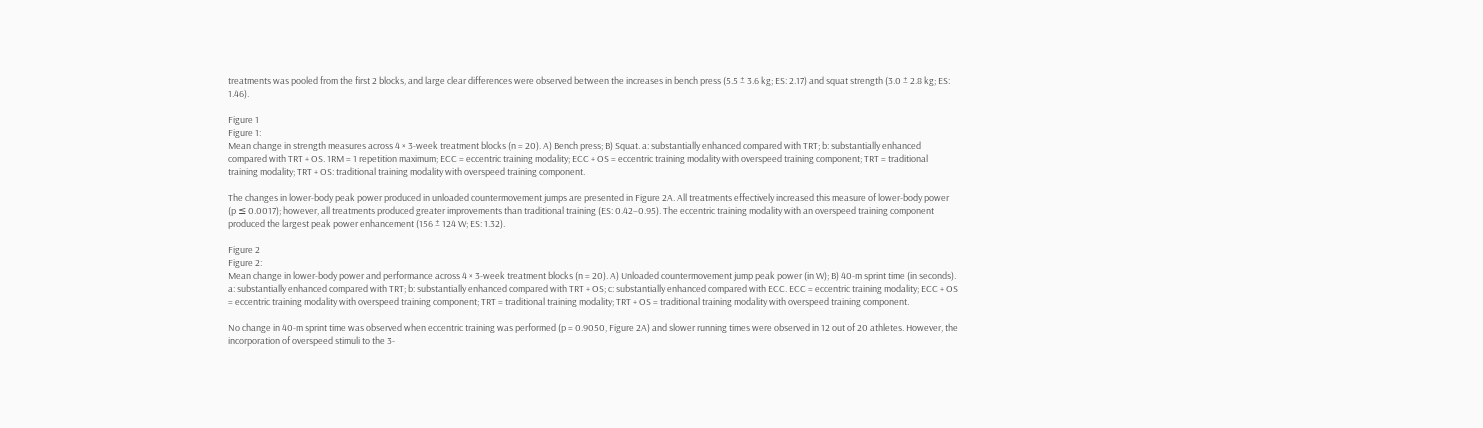treatments was pooled from the first 2 blocks, and large clear differences were observed between the increases in bench press (5.5 ± 3.6 kg; ES: 2.17) and squat strength (3.0 ± 2.8 kg; ES: 1.46).

Figure 1
Figure 1:
Mean change in strength measures across 4 × 3-week treatment blocks (n = 20). A) Bench press; B) Squat. a: substantially enhanced compared with TRT; b: substantially enhanced compared with TRT + OS. 1RM = 1 repetition maximum; ECC = eccentric training modality; ECC + OS = eccentric training modality with overspeed training component; TRT = traditional training modality; TRT + OS: traditional training modality with overspeed training component.

The changes in lower-body peak power produced in unloaded countermovement jumps are presented in Figure 2A. All treatments effectively increased this measure of lower-body power (p ≤ 0.0017); however, all treatments produced greater improvements than traditional training (ES: 0.42–0.95). The eccentric training modality with an overspeed training component produced the largest peak power enhancement (156 ± 124 W; ES: 1.32).

Figure 2
Figure 2:
Mean change in lower-body power and performance across 4 × 3-week treatment blocks (n = 20). A) Unloaded countermovement jump peak power (in W); B) 40-m sprint time (in seconds). a: substantially enhanced compared with TRT; b: substantially enhanced compared with TRT + OS; c: substantially enhanced compared with ECC. ECC = eccentric training modality; ECC + OS = eccentric training modality with overspeed training component; TRT = traditional training modality; TRT + OS = traditional training modality with overspeed training component.

No change in 40-m sprint time was observed when eccentric training was performed (p = 0.9050, Figure 2A) and slower running times were observed in 12 out of 20 athletes. However, the incorporation of overspeed stimuli to the 3-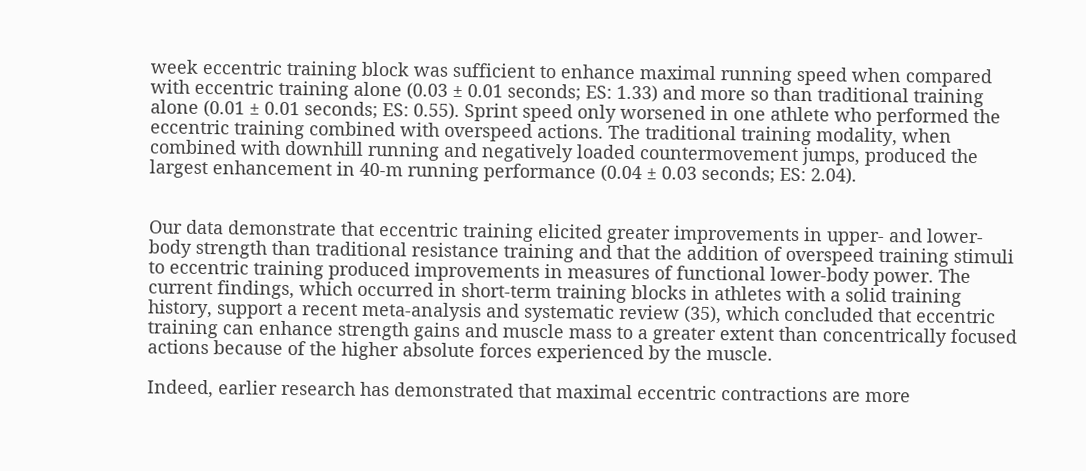week eccentric training block was sufficient to enhance maximal running speed when compared with eccentric training alone (0.03 ± 0.01 seconds; ES: 1.33) and more so than traditional training alone (0.01 ± 0.01 seconds; ES: 0.55). Sprint speed only worsened in one athlete who performed the eccentric training combined with overspeed actions. The traditional training modality, when combined with downhill running and negatively loaded countermovement jumps, produced the largest enhancement in 40-m running performance (0.04 ± 0.03 seconds; ES: 2.04).


Our data demonstrate that eccentric training elicited greater improvements in upper- and lower-body strength than traditional resistance training and that the addition of overspeed training stimuli to eccentric training produced improvements in measures of functional lower-body power. The current findings, which occurred in short-term training blocks in athletes with a solid training history, support a recent meta-analysis and systematic review (35), which concluded that eccentric training can enhance strength gains and muscle mass to a greater extent than concentrically focused actions because of the higher absolute forces experienced by the muscle.

Indeed, earlier research has demonstrated that maximal eccentric contractions are more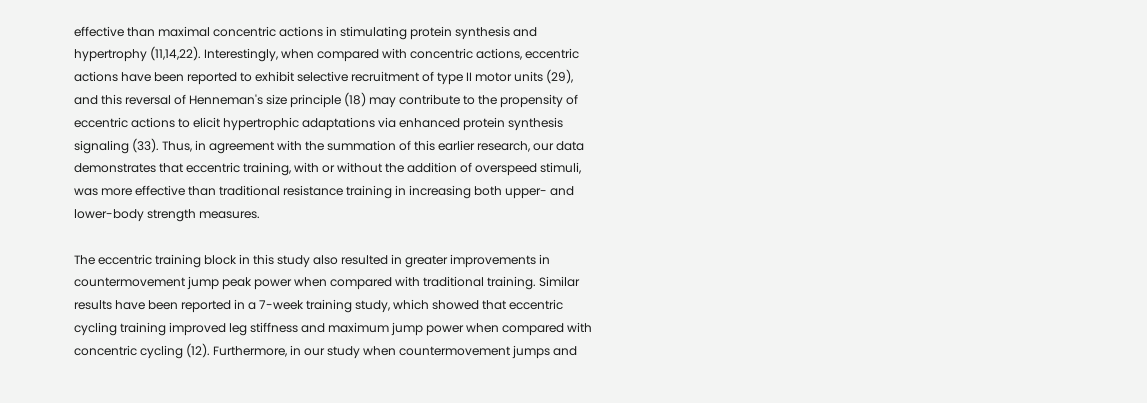effective than maximal concentric actions in stimulating protein synthesis and hypertrophy (11,14,22). Interestingly, when compared with concentric actions, eccentric actions have been reported to exhibit selective recruitment of type II motor units (29), and this reversal of Henneman's size principle (18) may contribute to the propensity of eccentric actions to elicit hypertrophic adaptations via enhanced protein synthesis signaling (33). Thus, in agreement with the summation of this earlier research, our data demonstrates that eccentric training, with or without the addition of overspeed stimuli, was more effective than traditional resistance training in increasing both upper- and lower-body strength measures.

The eccentric training block in this study also resulted in greater improvements in countermovement jump peak power when compared with traditional training. Similar results have been reported in a 7-week training study, which showed that eccentric cycling training improved leg stiffness and maximum jump power when compared with concentric cycling (12). Furthermore, in our study when countermovement jumps and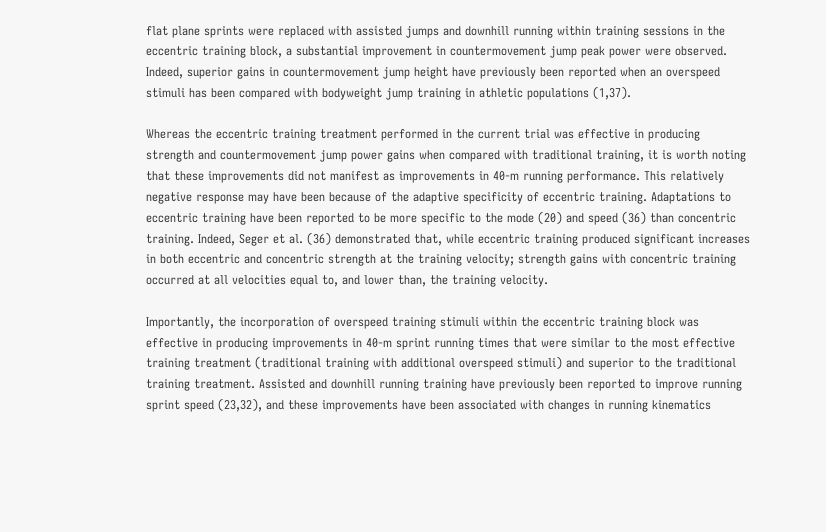flat plane sprints were replaced with assisted jumps and downhill running within training sessions in the eccentric training block, a substantial improvement in countermovement jump peak power were observed. Indeed, superior gains in countermovement jump height have previously been reported when an overspeed stimuli has been compared with bodyweight jump training in athletic populations (1,37).

Whereas the eccentric training treatment performed in the current trial was effective in producing strength and countermovement jump power gains when compared with traditional training, it is worth noting that these improvements did not manifest as improvements in 40-m running performance. This relatively negative response may have been because of the adaptive specificity of eccentric training. Adaptations to eccentric training have been reported to be more specific to the mode (20) and speed (36) than concentric training. Indeed, Seger et al. (36) demonstrated that, while eccentric training produced significant increases in both eccentric and concentric strength at the training velocity; strength gains with concentric training occurred at all velocities equal to, and lower than, the training velocity.

Importantly, the incorporation of overspeed training stimuli within the eccentric training block was effective in producing improvements in 40-m sprint running times that were similar to the most effective training treatment (traditional training with additional overspeed stimuli) and superior to the traditional training treatment. Assisted and downhill running training have previously been reported to improve running sprint speed (23,32), and these improvements have been associated with changes in running kinematics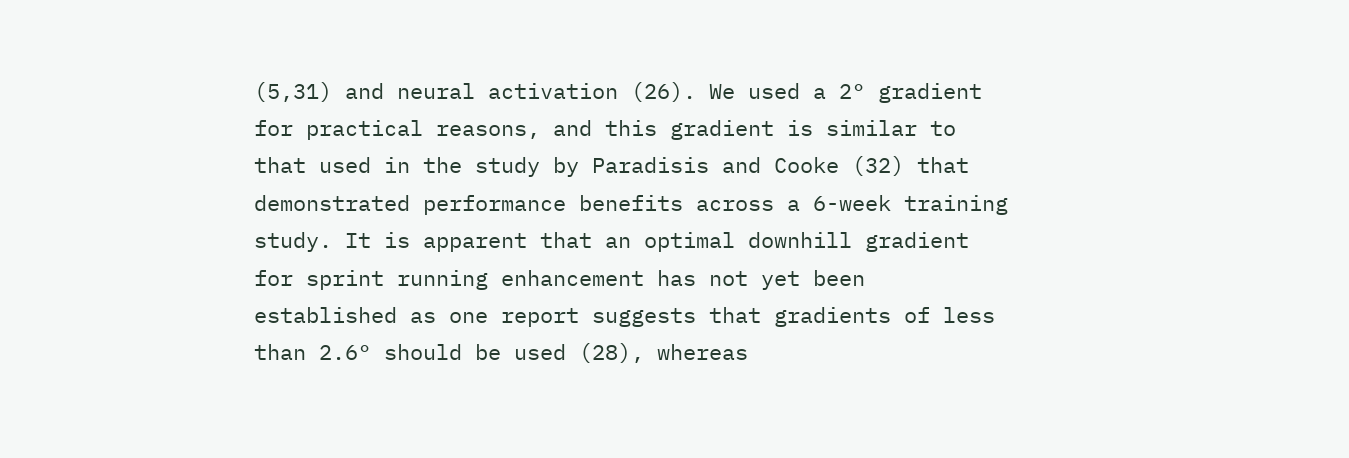(5,31) and neural activation (26). We used a 2° gradient for practical reasons, and this gradient is similar to that used in the study by Paradisis and Cooke (32) that demonstrated performance benefits across a 6-week training study. It is apparent that an optimal downhill gradient for sprint running enhancement has not yet been established as one report suggests that gradients of less than 2.6° should be used (28), whereas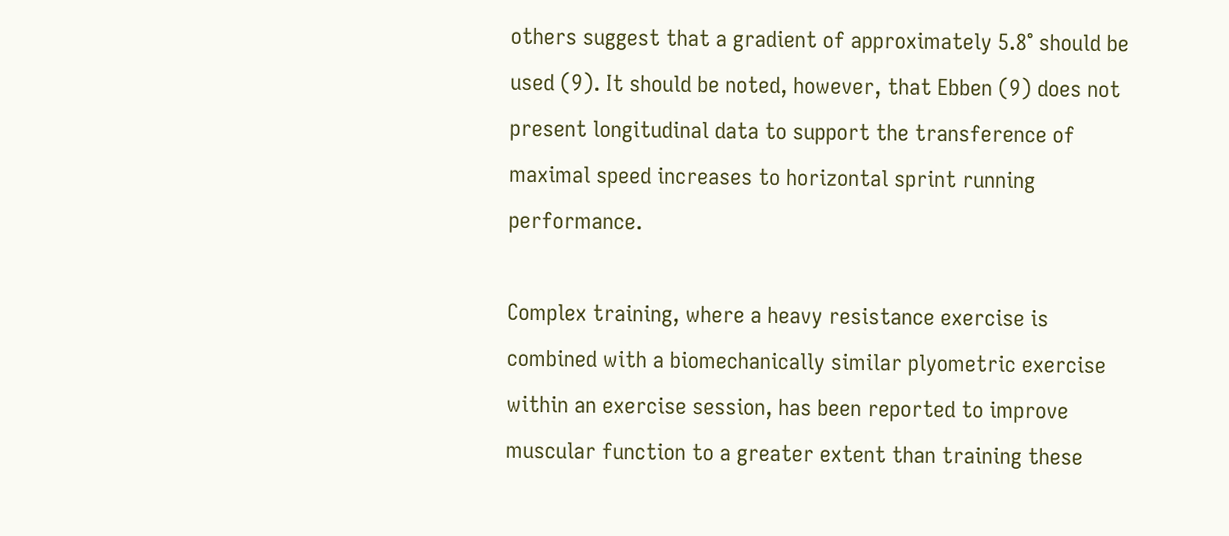others suggest that a gradient of approximately 5.8° should be used (9). It should be noted, however, that Ebben (9) does not present longitudinal data to support the transference of maximal speed increases to horizontal sprint running performance.

Complex training, where a heavy resistance exercise is combined with a biomechanically similar plyometric exercise within an exercise session, has been reported to improve muscular function to a greater extent than training these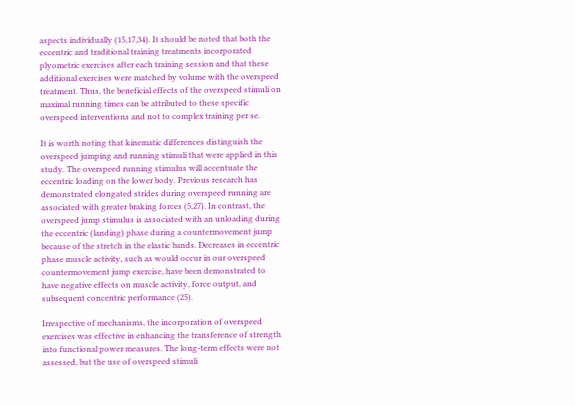aspects individually (15,17,34). It should be noted that both the eccentric and traditional training treatments incorporated plyometric exercises after each training session and that these additional exercises were matched by volume with the overspeed treatment. Thus, the beneficial effects of the overspeed stimuli on maximal running times can be attributed to these specific overspeed interventions and not to complex training per se.

It is worth noting that kinematic differences distinguish the overspeed jumping and running stimuli that were applied in this study. The overspeed running stimulus will accentuate the eccentric loading on the lower body. Previous research has demonstrated elongated strides during overspeed running are associated with greater braking forces (5,27). In contrast, the overspeed jump stimulus is associated with an unloading during the eccentric (landing) phase during a countermovement jump because of the stretch in the elastic bands. Decreases in eccentric phase muscle activity, such as would occur in our overspeed countermovement jump exercise, have been demonstrated to have negative effects on muscle activity, force output, and subsequent concentric performance (25).

Irrespective of mechanisms, the incorporation of overspeed exercises was effective in enhancing the transference of strength into functional power measures. The long-term effects were not assessed, but the use of overspeed stimuli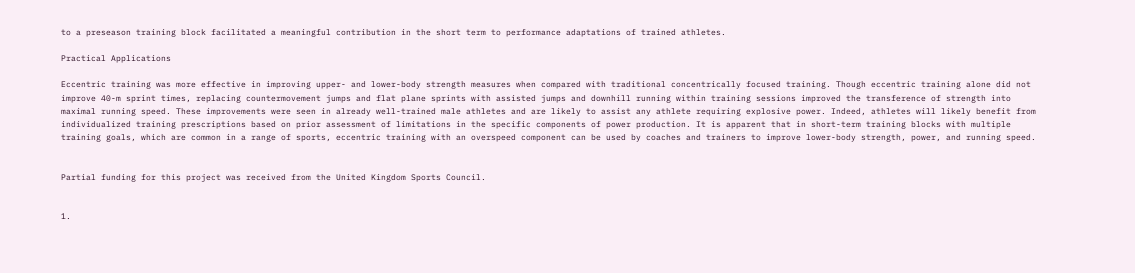to a preseason training block facilitated a meaningful contribution in the short term to performance adaptations of trained athletes.

Practical Applications

Eccentric training was more effective in improving upper- and lower-body strength measures when compared with traditional concentrically focused training. Though eccentric training alone did not improve 40-m sprint times, replacing countermovement jumps and flat plane sprints with assisted jumps and downhill running within training sessions improved the transference of strength into maximal running speed. These improvements were seen in already well-trained male athletes and are likely to assist any athlete requiring explosive power. Indeed, athletes will likely benefit from individualized training prescriptions based on prior assessment of limitations in the specific components of power production. It is apparent that in short-term training blocks with multiple training goals, which are common in a range of sports, eccentric training with an overspeed component can be used by coaches and trainers to improve lower-body strength, power, and running speed.


Partial funding for this project was received from the United Kingdom Sports Council.


1.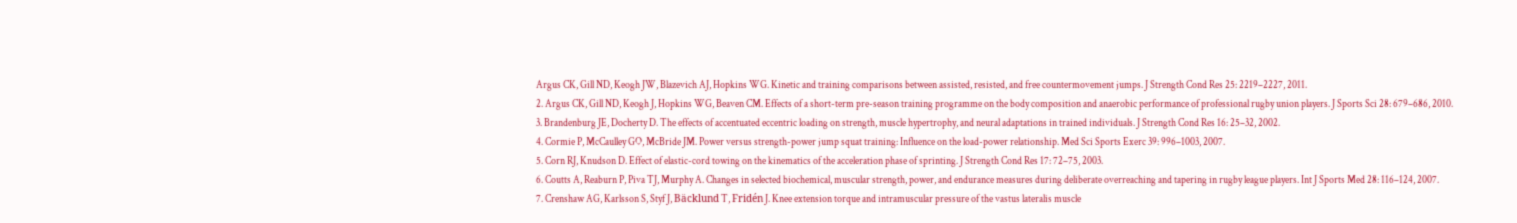Argus CK, Gill ND, Keogh JW, Blazevich AJ, Hopkins WG. Kinetic and training comparisons between assisted, resisted, and free countermovement jumps. J Strength Cond Res 25: 2219–2227, 2011.
2. Argus CK, Gill ND, Keogh J, Hopkins WG, Beaven CM. Effects of a short-term pre-season training programme on the body composition and anaerobic performance of professional rugby union players. J Sports Sci 28: 679–686, 2010.
3. Brandenburg JE, Docherty D. The effects of accentuated eccentric loading on strength, muscle hypertrophy, and neural adaptations in trained individuals. J Strength Cond Res 16: 25–32, 2002.
4. Cormie P, McCaulley GO, McBride JM. Power versus strength-power jump squat training: Influence on the load-power relationship. Med Sci Sports Exerc 39: 996–1003, 2007.
5. Corn RJ, Knudson D. Effect of elastic-cord towing on the kinematics of the acceleration phase of sprinting. J Strength Cond Res 17: 72–75, 2003.
6. Coutts A, Reaburn P, Piva TJ, Murphy A. Changes in selected biochemical, muscular strength, power, and endurance measures during deliberate overreaching and tapering in rugby league players. Int J Sports Med 28: 116–124, 2007.
7. Crenshaw AG, Karlsson S, Styf J, Bäcklund T, Fridén J. Knee extension torque and intramuscular pressure of the vastus lateralis muscle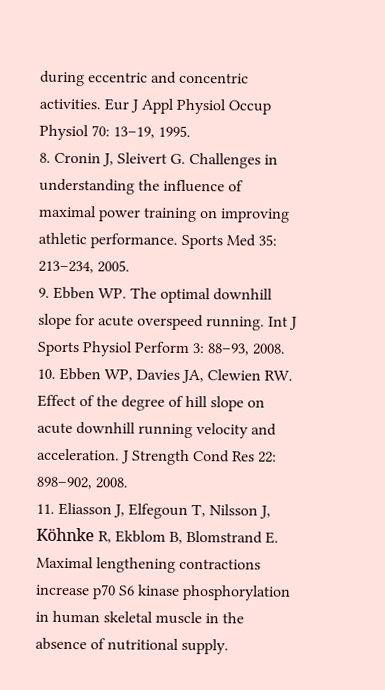during eccentric and concentric activities. Eur J Appl Physiol Occup Physiol 70: 13–19, 1995.
8. Cronin J, Sleivert G. Challenges in understanding the influence of maximal power training on improving athletic performance. Sports Med 35: 213–234, 2005.
9. Ebben WP. The optimal downhill slope for acute overspeed running. Int J Sports Physiol Perform 3: 88–93, 2008.
10. Ebben WP, Davies JA, Clewien RW. Effect of the degree of hill slope on acute downhill running velocity and acceleration. J Strength Cond Res 22: 898–902, 2008.
11. Eliasson J, Elfegoun T, Nilsson J, Köhnke R, Ekblom B, Blomstrand E. Maximal lengthening contractions increase p70 S6 kinase phosphorylation in human skeletal muscle in the absence of nutritional supply.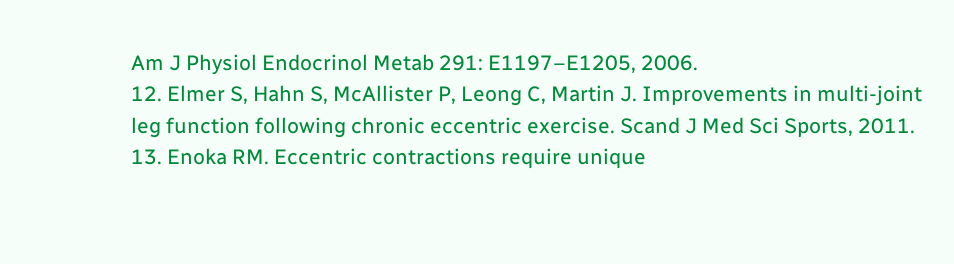Am J Physiol Endocrinol Metab 291: E1197–E1205, 2006.
12. Elmer S, Hahn S, McAllister P, Leong C, Martin J. Improvements in multi-joint leg function following chronic eccentric exercise. Scand J Med Sci Sports, 2011.
13. Enoka RM. Eccentric contractions require unique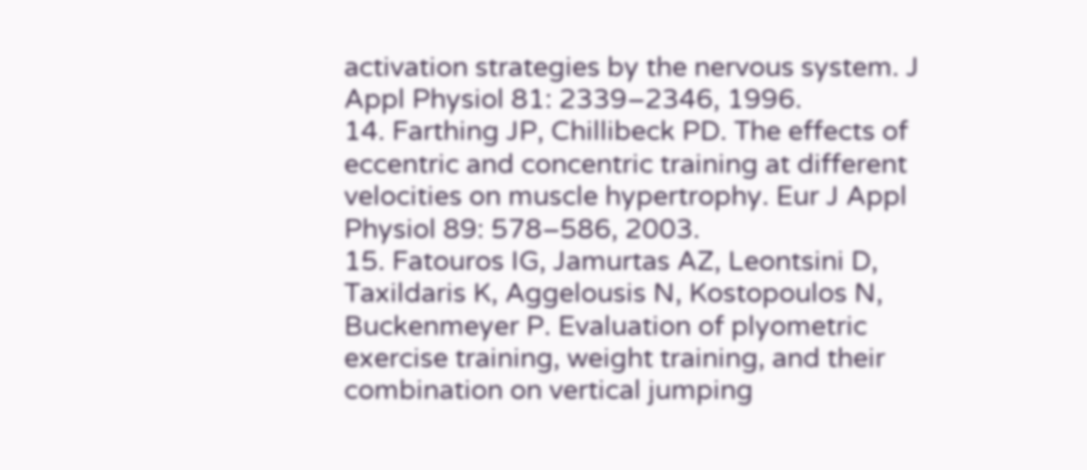activation strategies by the nervous system. J Appl Physiol 81: 2339–2346, 1996.
14. Farthing JP, Chillibeck PD. The effects of eccentric and concentric training at different velocities on muscle hypertrophy. Eur J Appl Physiol 89: 578–586, 2003.
15. Fatouros IG, Jamurtas AZ, Leontsini D, Taxildaris K, Aggelousis N, Kostopoulos N, Buckenmeyer P. Evaluation of plyometric exercise training, weight training, and their combination on vertical jumping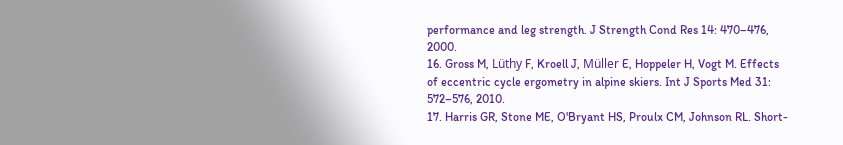performance and leg strength. J Strength Cond Res 14: 470–476, 2000.
16. Gross M, Lüthy F, Kroell J, Müller E, Hoppeler H, Vogt M. Effects of eccentric cycle ergometry in alpine skiers. Int J Sports Med 31: 572–576, 2010.
17. Harris GR, Stone ME, O'Bryant HS, Proulx CM, Johnson RL. Short-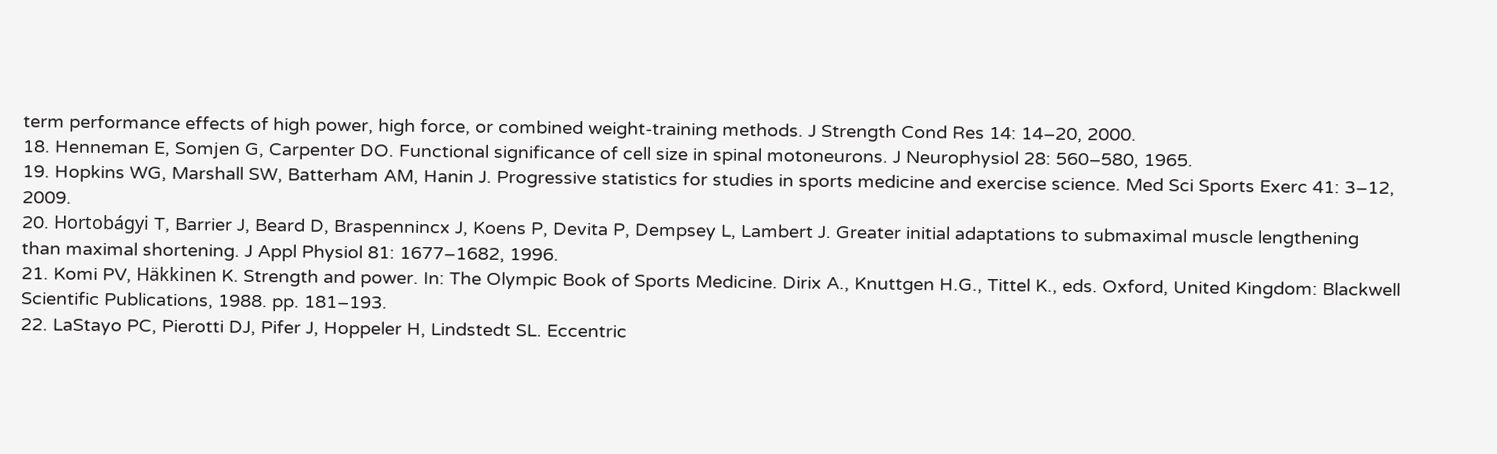term performance effects of high power, high force, or combined weight-training methods. J Strength Cond Res 14: 14–20, 2000.
18. Henneman E, Somjen G, Carpenter DO. Functional significance of cell size in spinal motoneurons. J Neurophysiol 28: 560–580, 1965.
19. Hopkins WG, Marshall SW, Batterham AM, Hanin J. Progressive statistics for studies in sports medicine and exercise science. Med Sci Sports Exerc 41: 3–12, 2009.
20. Hortobágyi T, Barrier J, Beard D, Braspennincx J, Koens P, Devita P, Dempsey L, Lambert J. Greater initial adaptations to submaximal muscle lengthening than maximal shortening. J Appl Physiol 81: 1677–1682, 1996.
21. Komi PV, Häkkinen K. Strength and power. In: The Olympic Book of Sports Medicine. Dirix A., Knuttgen H.G., Tittel K., eds. Oxford, United Kingdom: Blackwell Scientific Publications, 1988. pp. 181–193.
22. LaStayo PC, Pierotti DJ, Pifer J, Hoppeler H, Lindstedt SL. Eccentric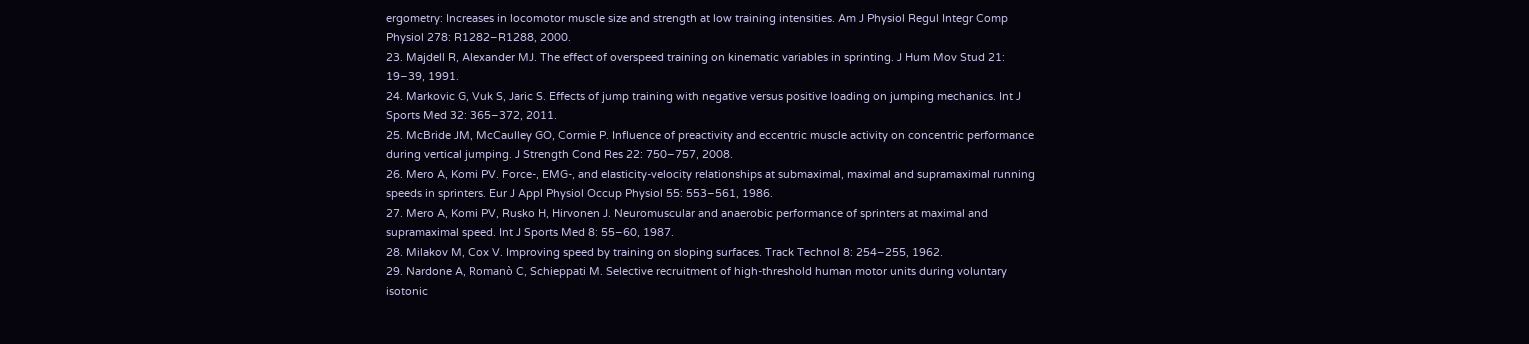ergometry: Increases in locomotor muscle size and strength at low training intensities. Am J Physiol Regul Integr Comp Physiol 278: R1282–R1288, 2000.
23. Majdell R, Alexander MJ. The effect of overspeed training on kinematic variables in sprinting. J Hum Mov Stud 21: 19–39, 1991.
24. Markovic G, Vuk S, Jaric S. Effects of jump training with negative versus positive loading on jumping mechanics. Int J Sports Med 32: 365–372, 2011.
25. McBride JM, McCaulley GO, Cormie P. Influence of preactivity and eccentric muscle activity on concentric performance during vertical jumping. J Strength Cond Res 22: 750–757, 2008.
26. Mero A, Komi PV. Force-, EMG-, and elasticity-velocity relationships at submaximal, maximal and supramaximal running speeds in sprinters. Eur J Appl Physiol Occup Physiol 55: 553–561, 1986.
27. Mero A, Komi PV, Rusko H, Hirvonen J. Neuromuscular and anaerobic performance of sprinters at maximal and supramaximal speed. Int J Sports Med 8: 55–60, 1987.
28. Milakov M, Cox V. Improving speed by training on sloping surfaces. Track Technol 8: 254–255, 1962.
29. Nardone A, Romanò C, Schieppati M. Selective recruitment of high-threshold human motor units during voluntary isotonic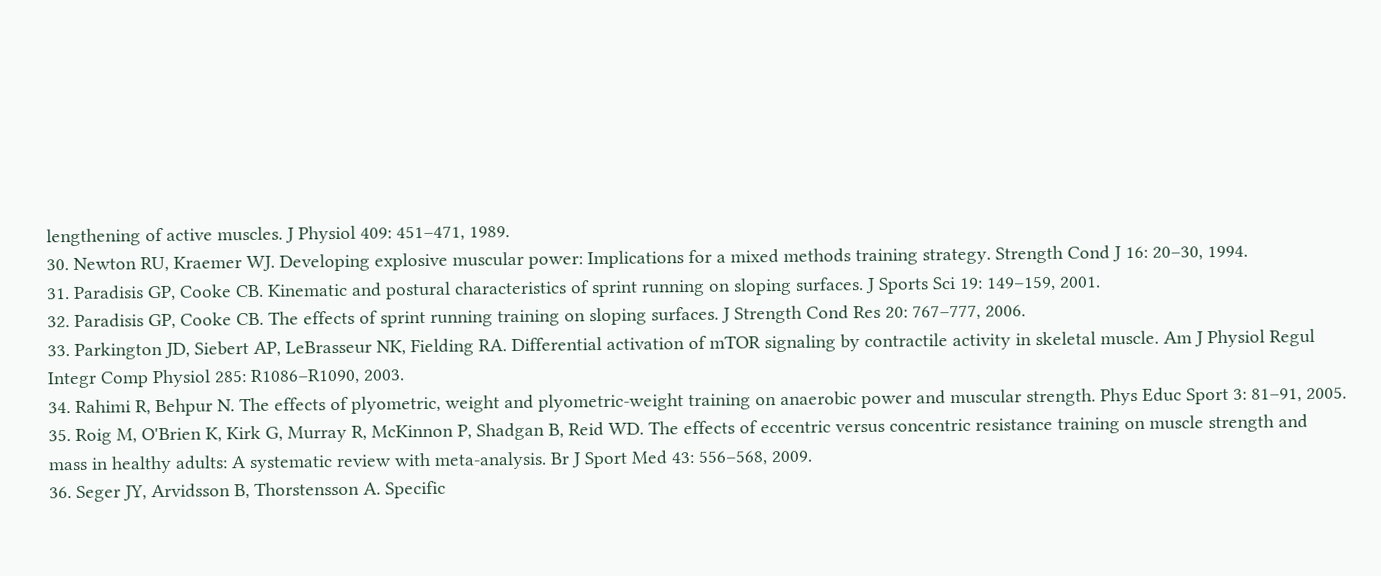lengthening of active muscles. J Physiol 409: 451–471, 1989.
30. Newton RU, Kraemer WJ. Developing explosive muscular power: Implications for a mixed methods training strategy. Strength Cond J 16: 20–30, 1994.
31. Paradisis GP, Cooke CB. Kinematic and postural characteristics of sprint running on sloping surfaces. J Sports Sci 19: 149–159, 2001.
32. Paradisis GP, Cooke CB. The effects of sprint running training on sloping surfaces. J Strength Cond Res 20: 767–777, 2006.
33. Parkington JD, Siebert AP, LeBrasseur NK, Fielding RA. Differential activation of mTOR signaling by contractile activity in skeletal muscle. Am J Physiol Regul Integr Comp Physiol 285: R1086–R1090, 2003.
34. Rahimi R, Behpur N. The effects of plyometric, weight and plyometric-weight training on anaerobic power and muscular strength. Phys Educ Sport 3: 81–91, 2005.
35. Roig M, O'Brien K, Kirk G, Murray R, McKinnon P, Shadgan B, Reid WD. The effects of eccentric versus concentric resistance training on muscle strength and mass in healthy adults: A systematic review with meta-analysis. Br J Sport Med 43: 556–568, 2009.
36. Seger JY, Arvidsson B, Thorstensson A. Specific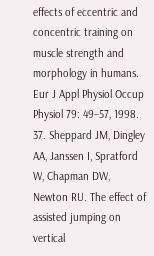effects of eccentric and concentric training on muscle strength and morphology in humans. Eur J Appl Physiol Occup Physiol 79: 49–57, 1998.
37. Sheppard JM, Dingley AA, Janssen I, Spratford W, Chapman DW, Newton RU. The effect of assisted jumping on vertical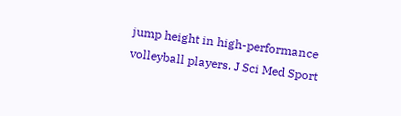jump height in high-performance volleyball players. J Sci Med Sport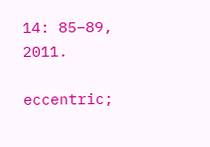14: 85–89, 2011.

eccentric;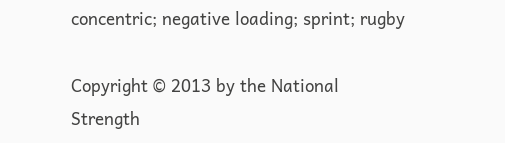concentric; negative loading; sprint; rugby

Copyright © 2013 by the National Strength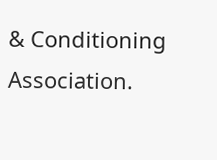& Conditioning Association.